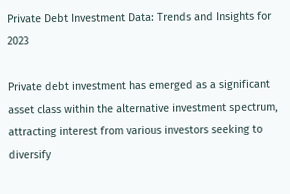Private Debt Investment Data: Trends and Insights for 2023

Private debt investment has emerged as a significant asset class within the alternative investment spectrum, attracting interest from various investors seeking to diversify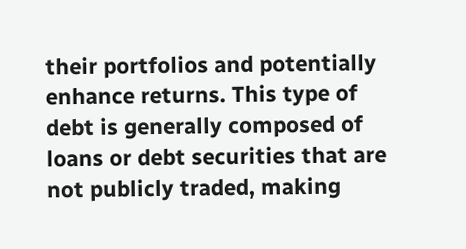their portfolios and potentially enhance returns. This type of debt is generally composed of loans or debt securities that are not publicly traded, making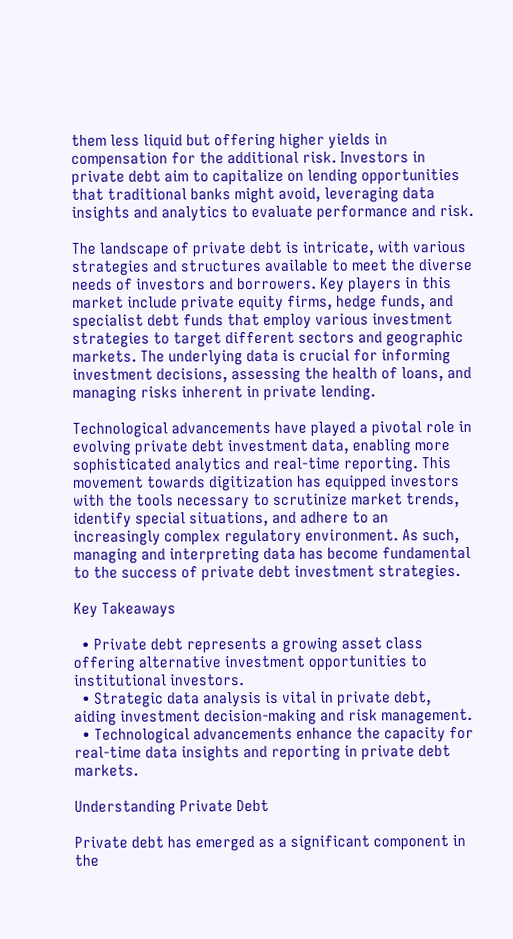them less liquid but offering higher yields in compensation for the additional risk. Investors in private debt aim to capitalize on lending opportunities that traditional banks might avoid, leveraging data insights and analytics to evaluate performance and risk.

The landscape of private debt is intricate, with various strategies and structures available to meet the diverse needs of investors and borrowers. Key players in this market include private equity firms, hedge funds, and specialist debt funds that employ various investment strategies to target different sectors and geographic markets. The underlying data is crucial for informing investment decisions, assessing the health of loans, and managing risks inherent in private lending.

Technological advancements have played a pivotal role in evolving private debt investment data, enabling more sophisticated analytics and real-time reporting. This movement towards digitization has equipped investors with the tools necessary to scrutinize market trends, identify special situations, and adhere to an increasingly complex regulatory environment. As such, managing and interpreting data has become fundamental to the success of private debt investment strategies.

Key Takeaways

  • Private debt represents a growing asset class offering alternative investment opportunities to institutional investors.
  • Strategic data analysis is vital in private debt, aiding investment decision-making and risk management.
  • Technological advancements enhance the capacity for real-time data insights and reporting in private debt markets.

Understanding Private Debt

Private debt has emerged as a significant component in the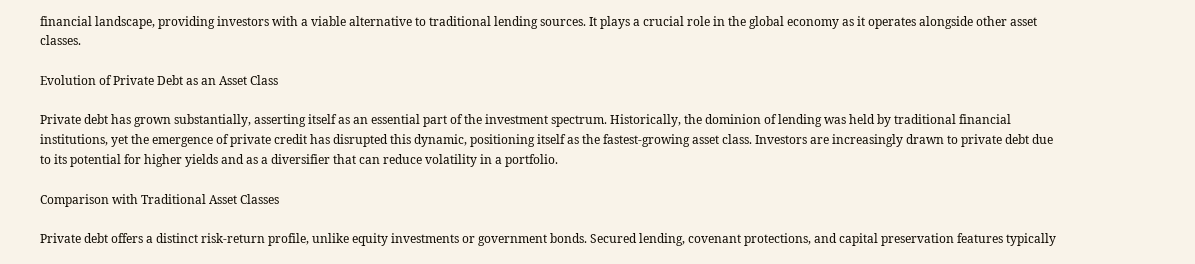financial landscape, providing investors with a viable alternative to traditional lending sources. It plays a crucial role in the global economy as it operates alongside other asset classes.

Evolution of Private Debt as an Asset Class

Private debt has grown substantially, asserting itself as an essential part of the investment spectrum. Historically, the dominion of lending was held by traditional financial institutions, yet the emergence of private credit has disrupted this dynamic, positioning itself as the fastest-growing asset class. Investors are increasingly drawn to private debt due to its potential for higher yields and as a diversifier that can reduce volatility in a portfolio.

Comparison with Traditional Asset Classes

Private debt offers a distinct risk-return profile, unlike equity investments or government bonds. Secured lending, covenant protections, and capital preservation features typically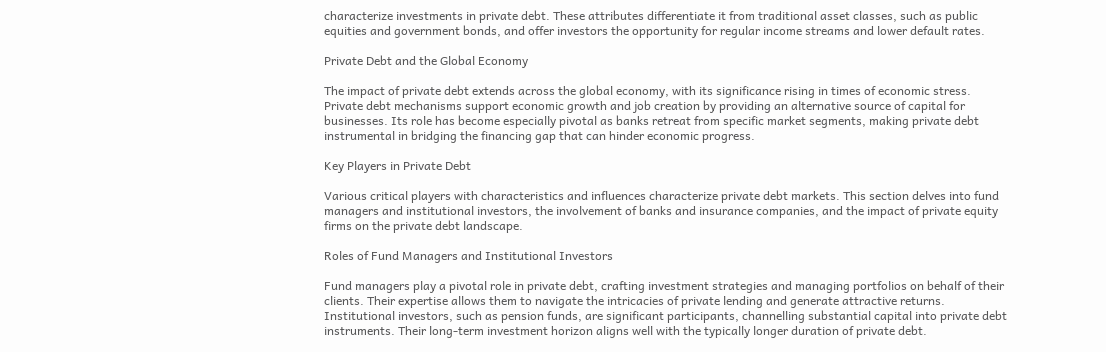characterize investments in private debt. These attributes differentiate it from traditional asset classes, such as public equities and government bonds, and offer investors the opportunity for regular income streams and lower default rates.

Private Debt and the Global Economy

The impact of private debt extends across the global economy, with its significance rising in times of economic stress. Private debt mechanisms support economic growth and job creation by providing an alternative source of capital for businesses. Its role has become especially pivotal as banks retreat from specific market segments, making private debt instrumental in bridging the financing gap that can hinder economic progress.

Key Players in Private Debt

Various critical players with characteristics and influences characterize private debt markets. This section delves into fund managers and institutional investors, the involvement of banks and insurance companies, and the impact of private equity firms on the private debt landscape.

Roles of Fund Managers and Institutional Investors

Fund managers play a pivotal role in private debt, crafting investment strategies and managing portfolios on behalf of their clients. Their expertise allows them to navigate the intricacies of private lending and generate attractive returns. Institutional investors, such as pension funds, are significant participants, channelling substantial capital into private debt instruments. Their long-term investment horizon aligns well with the typically longer duration of private debt.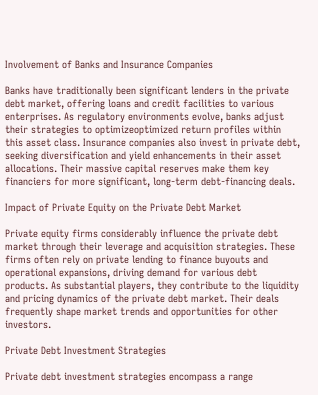Involvement of Banks and Insurance Companies

Banks have traditionally been significant lenders in the private debt market, offering loans and credit facilities to various enterprises. As regulatory environments evolve, banks adjust their strategies to optimizeoptimized return profiles within this asset class. Insurance companies also invest in private debt, seeking diversification and yield enhancements in their asset allocations. Their massive capital reserves make them key financiers for more significant, long-term debt-financing deals.

Impact of Private Equity on the Private Debt Market

Private equity firms considerably influence the private debt market through their leverage and acquisition strategies. These firms often rely on private lending to finance buyouts and operational expansions, driving demand for various debt products. As substantial players, they contribute to the liquidity and pricing dynamics of the private debt market. Their deals frequently shape market trends and opportunities for other investors.

Private Debt Investment Strategies

Private debt investment strategies encompass a range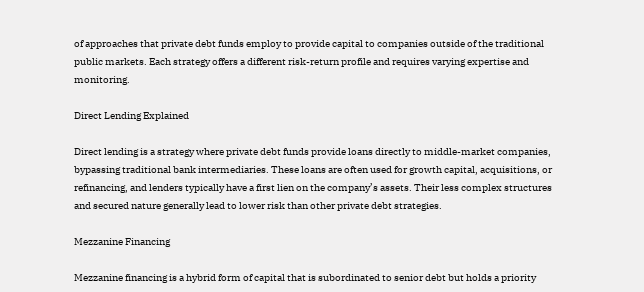of approaches that private debt funds employ to provide capital to companies outside of the traditional public markets. Each strategy offers a different risk-return profile and requires varying expertise and monitoring.

Direct Lending Explained

Direct lending is a strategy where private debt funds provide loans directly to middle-market companies, bypassing traditional bank intermediaries. These loans are often used for growth capital, acquisitions, or refinancing, and lenders typically have a first lien on the company’s assets. Their less complex structures and secured nature generally lead to lower risk than other private debt strategies.

Mezzanine Financing

Mezzanine financing is a hybrid form of capital that is subordinated to senior debt but holds a priority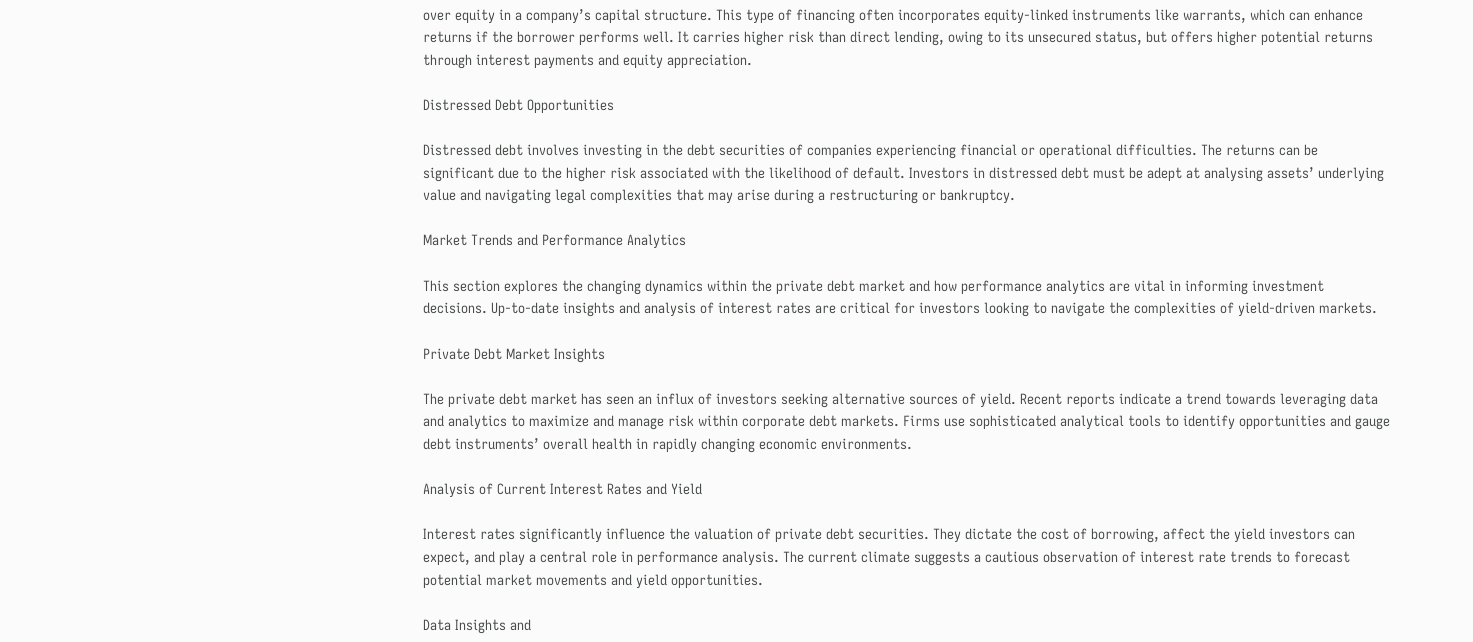over equity in a company’s capital structure. This type of financing often incorporates equity-linked instruments like warrants, which can enhance returns if the borrower performs well. It carries higher risk than direct lending, owing to its unsecured status, but offers higher potential returns through interest payments and equity appreciation.

Distressed Debt Opportunities

Distressed debt involves investing in the debt securities of companies experiencing financial or operational difficulties. The returns can be significant due to the higher risk associated with the likelihood of default. Investors in distressed debt must be adept at analysing assets’ underlying value and navigating legal complexities that may arise during a restructuring or bankruptcy.

Market Trends and Performance Analytics

This section explores the changing dynamics within the private debt market and how performance analytics are vital in informing investment decisions. Up-to-date insights and analysis of interest rates are critical for investors looking to navigate the complexities of yield-driven markets.

Private Debt Market Insights

The private debt market has seen an influx of investors seeking alternative sources of yield. Recent reports indicate a trend towards leveraging data and analytics to maximize and manage risk within corporate debt markets. Firms use sophisticated analytical tools to identify opportunities and gauge debt instruments’ overall health in rapidly changing economic environments.

Analysis of Current Interest Rates and Yield

Interest rates significantly influence the valuation of private debt securities. They dictate the cost of borrowing, affect the yield investors can expect, and play a central role in performance analysis. The current climate suggests a cautious observation of interest rate trends to forecast potential market movements and yield opportunities.

Data Insights and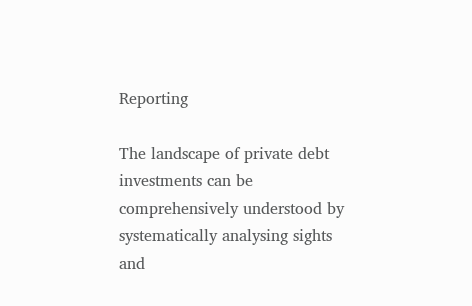Reporting

The landscape of private debt investments can be comprehensively understood by systematically analysing sights and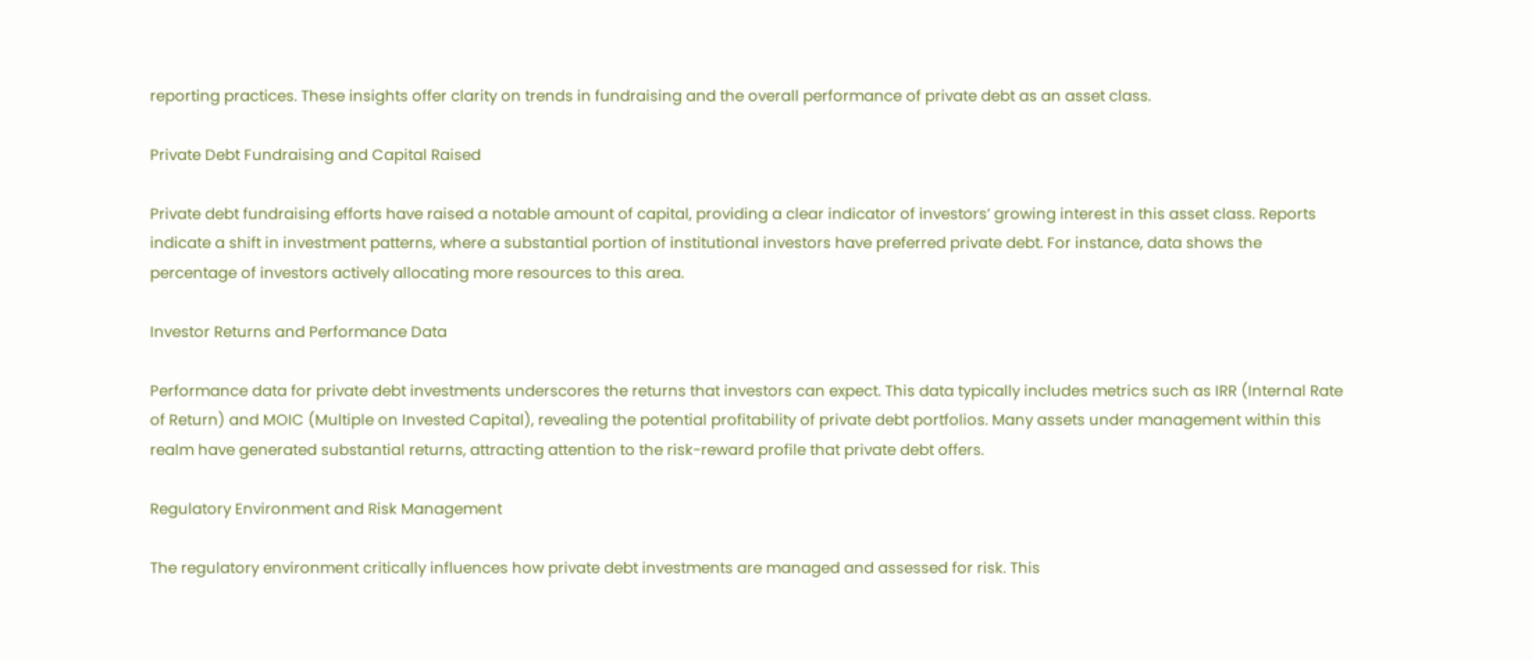reporting practices. These insights offer clarity on trends in fundraising and the overall performance of private debt as an asset class.

Private Debt Fundraising and Capital Raised

Private debt fundraising efforts have raised a notable amount of capital, providing a clear indicator of investors’ growing interest in this asset class. Reports indicate a shift in investment patterns, where a substantial portion of institutional investors have preferred private debt. For instance, data shows the percentage of investors actively allocating more resources to this area.

Investor Returns and Performance Data

Performance data for private debt investments underscores the returns that investors can expect. This data typically includes metrics such as IRR (Internal Rate of Return) and MOIC (Multiple on Invested Capital), revealing the potential profitability of private debt portfolios. Many assets under management within this realm have generated substantial returns, attracting attention to the risk-reward profile that private debt offers.

Regulatory Environment and Risk Management

The regulatory environment critically influences how private debt investments are managed and assessed for risk. This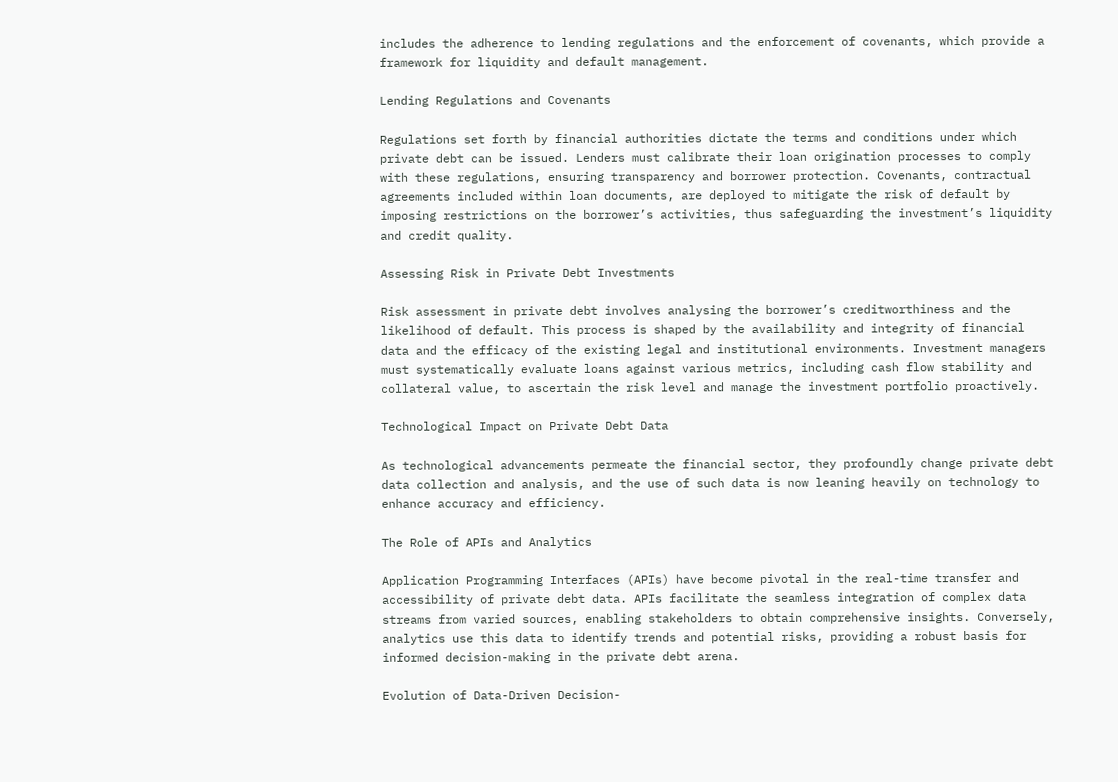includes the adherence to lending regulations and the enforcement of covenants, which provide a framework for liquidity and default management.

Lending Regulations and Covenants

Regulations set forth by financial authorities dictate the terms and conditions under which private debt can be issued. Lenders must calibrate their loan origination processes to comply with these regulations, ensuring transparency and borrower protection. Covenants, contractual agreements included within loan documents, are deployed to mitigate the risk of default by imposing restrictions on the borrower’s activities, thus safeguarding the investment’s liquidity and credit quality.

Assessing Risk in Private Debt Investments

Risk assessment in private debt involves analysing the borrower’s creditworthiness and the likelihood of default. This process is shaped by the availability and integrity of financial data and the efficacy of the existing legal and institutional environments. Investment managers must systematically evaluate loans against various metrics, including cash flow stability and collateral value, to ascertain the risk level and manage the investment portfolio proactively.

Technological Impact on Private Debt Data

As technological advancements permeate the financial sector, they profoundly change private debt data collection and analysis, and the use of such data is now leaning heavily on technology to enhance accuracy and efficiency.

The Role of APIs and Analytics

Application Programming Interfaces (APIs) have become pivotal in the real-time transfer and accessibility of private debt data. APIs facilitate the seamless integration of complex data streams from varied sources, enabling stakeholders to obtain comprehensive insights. Conversely, analytics use this data to identify trends and potential risks, providing a robust basis for informed decision-making in the private debt arena.

Evolution of Data-Driven Decision-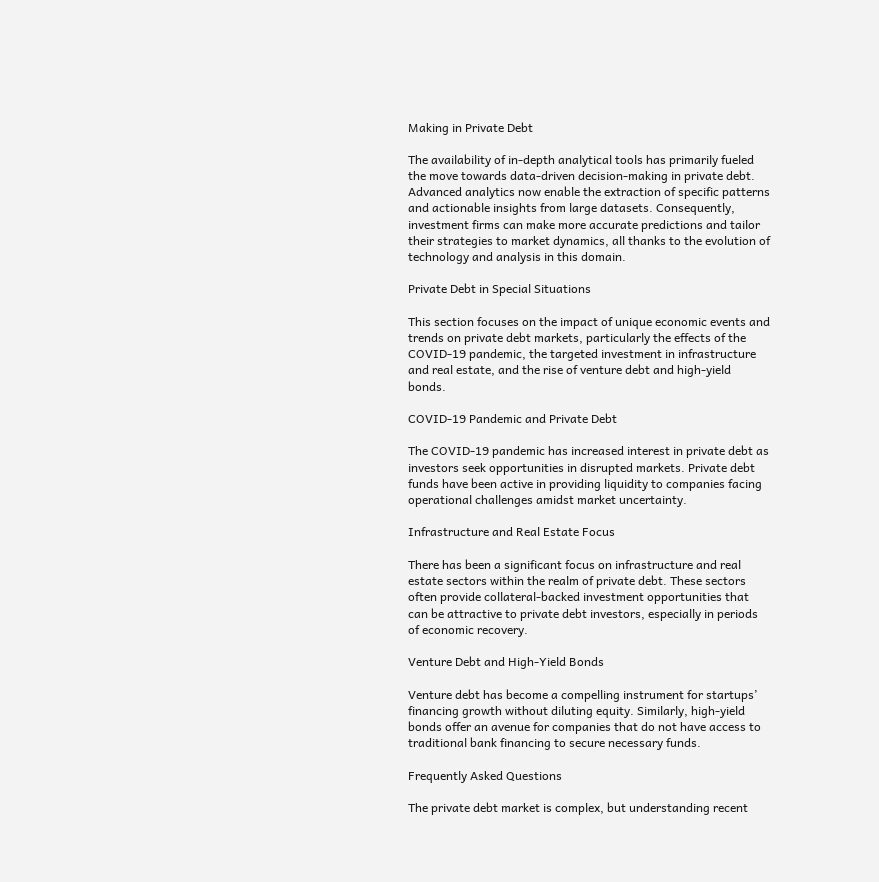Making in Private Debt

The availability of in-depth analytical tools has primarily fueled the move towards data-driven decision-making in private debt. Advanced analytics now enable the extraction of specific patterns and actionable insights from large datasets. Consequently, investment firms can make more accurate predictions and tailor their strategies to market dynamics, all thanks to the evolution of technology and analysis in this domain.

Private Debt in Special Situations

This section focuses on the impact of unique economic events and trends on private debt markets, particularly the effects of the COVID-19 pandemic, the targeted investment in infrastructure and real estate, and the rise of venture debt and high-yield bonds.

COVID-19 Pandemic and Private Debt

The COVID-19 pandemic has increased interest in private debt as investors seek opportunities in disrupted markets. Private debt funds have been active in providing liquidity to companies facing operational challenges amidst market uncertainty.

Infrastructure and Real Estate Focus

There has been a significant focus on infrastructure and real estate sectors within the realm of private debt. These sectors often provide collateral-backed investment opportunities that can be attractive to private debt investors, especially in periods of economic recovery.

Venture Debt and High-Yield Bonds

Venture debt has become a compelling instrument for startups’ financing growth without diluting equity. Similarly, high-yield bonds offer an avenue for companies that do not have access to traditional bank financing to secure necessary funds.

Frequently Asked Questions

The private debt market is complex, but understanding recent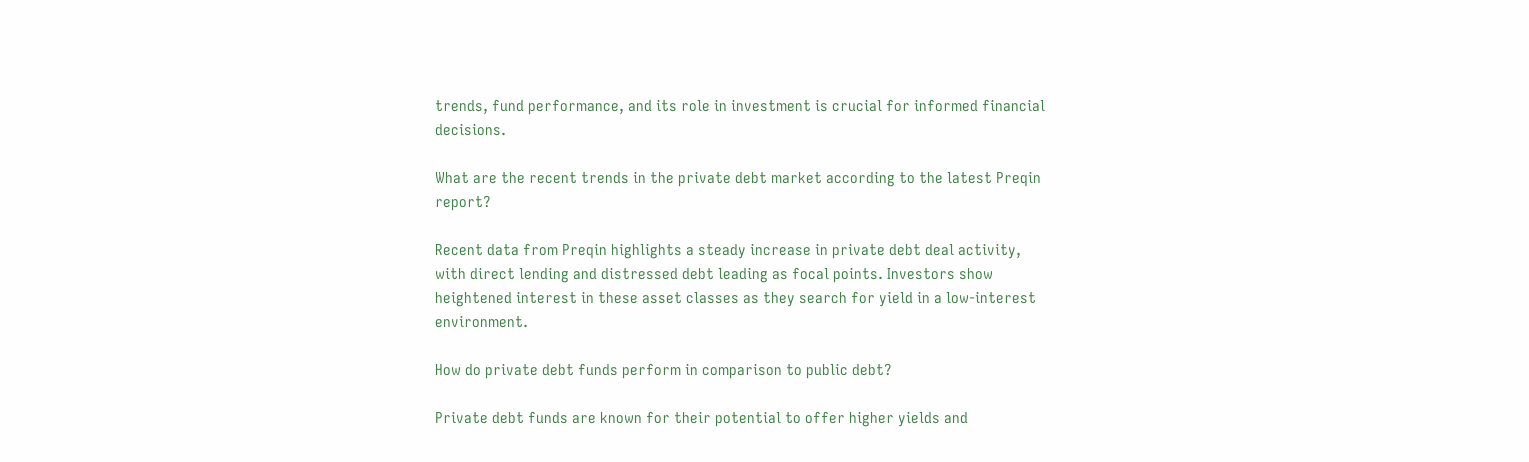trends, fund performance, and its role in investment is crucial for informed financial decisions.

What are the recent trends in the private debt market according to the latest Preqin report?

Recent data from Preqin highlights a steady increase in private debt deal activity, with direct lending and distressed debt leading as focal points. Investors show heightened interest in these asset classes as they search for yield in a low-interest environment.

How do private debt funds perform in comparison to public debt?

Private debt funds are known for their potential to offer higher yields and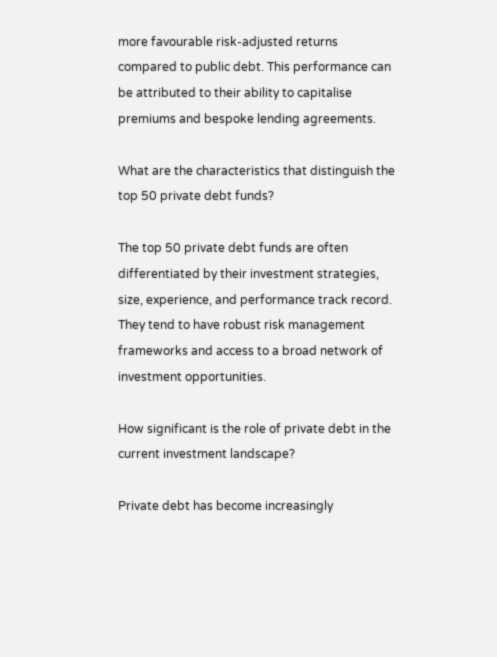more favourable risk-adjusted returns compared to public debt. This performance can be attributed to their ability to capitalise premiums and bespoke lending agreements.

What are the characteristics that distinguish the top 50 private debt funds?

The top 50 private debt funds are often differentiated by their investment strategies, size, experience, and performance track record. They tend to have robust risk management frameworks and access to a broad network of investment opportunities.

How significant is the role of private debt in the current investment landscape?

Private debt has become increasingly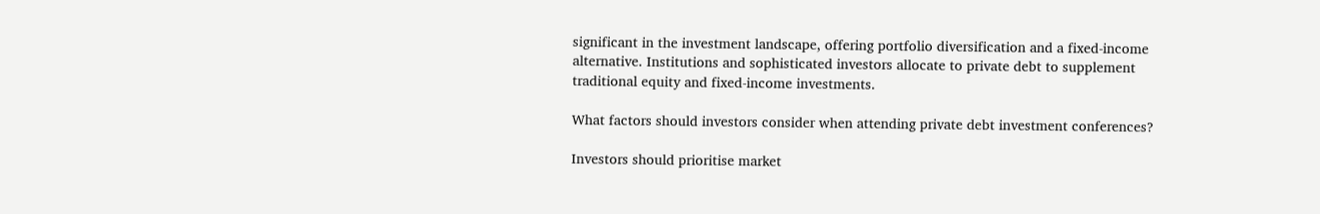significant in the investment landscape, offering portfolio diversification and a fixed-income alternative. Institutions and sophisticated investors allocate to private debt to supplement traditional equity and fixed-income investments.

What factors should investors consider when attending private debt investment conferences?

Investors should prioritise market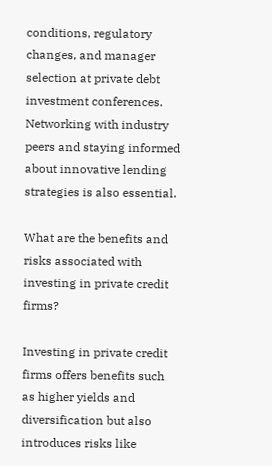conditions, regulatory changes, and manager selection at private debt investment conferences. Networking with industry peers and staying informed about innovative lending strategies is also essential.

What are the benefits and risks associated with investing in private credit firms?

Investing in private credit firms offers benefits such as higher yields and diversification but also introduces risks like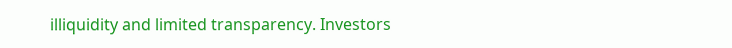illiquidity and limited transparency. Investors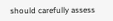should carefully assess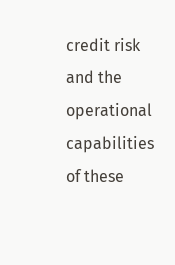credit risk and the operational capabilities of these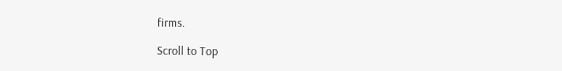firms.

Scroll to Top